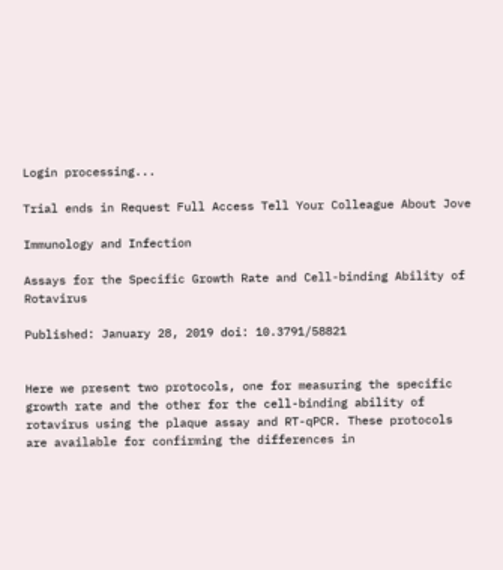Login processing...

Trial ends in Request Full Access Tell Your Colleague About Jove

Immunology and Infection

Assays for the Specific Growth Rate and Cell-binding Ability of Rotavirus

Published: January 28, 2019 doi: 10.3791/58821


Here we present two protocols, one for measuring the specific growth rate and the other for the cell-binding ability of rotavirus using the plaque assay and RT-qPCR. These protocols are available for confirming the differences in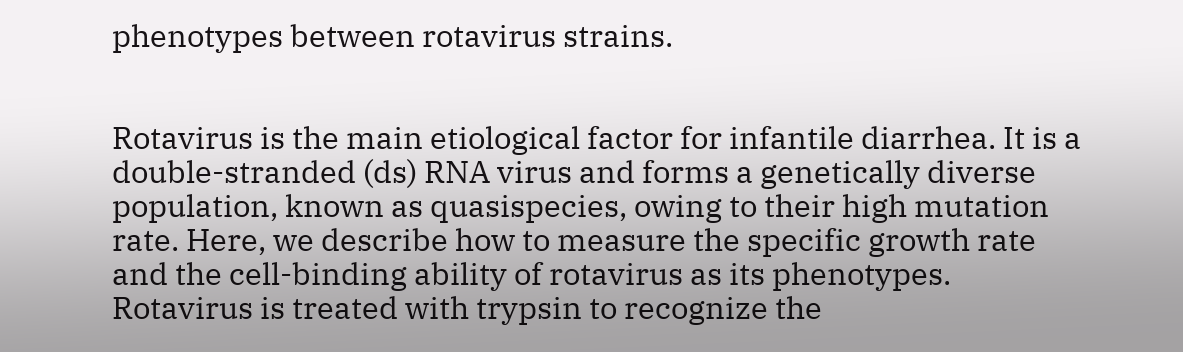phenotypes between rotavirus strains.


Rotavirus is the main etiological factor for infantile diarrhea. It is a double-stranded (ds) RNA virus and forms a genetically diverse population, known as quasispecies, owing to their high mutation rate. Here, we describe how to measure the specific growth rate and the cell-binding ability of rotavirus as its phenotypes. Rotavirus is treated with trypsin to recognize the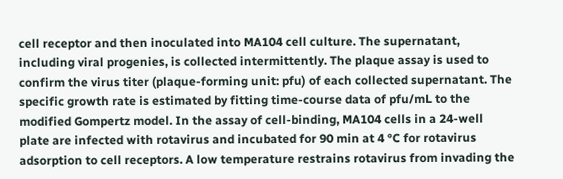cell receptor and then inoculated into MA104 cell culture. The supernatant, including viral progenies, is collected intermittently. The plaque assay is used to confirm the virus titer (plaque-forming unit: pfu) of each collected supernatant. The specific growth rate is estimated by fitting time-course data of pfu/mL to the modified Gompertz model. In the assay of cell-binding, MA104 cells in a 24-well plate are infected with rotavirus and incubated for 90 min at 4 °C for rotavirus adsorption to cell receptors. A low temperature restrains rotavirus from invading the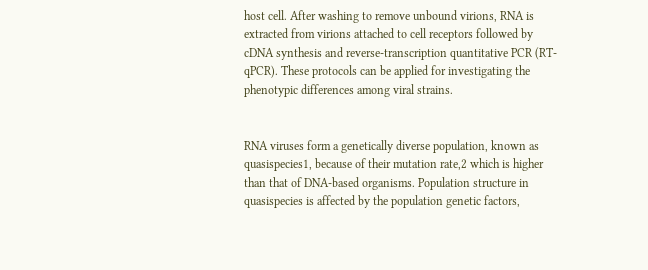host cell. After washing to remove unbound virions, RNA is extracted from virions attached to cell receptors followed by cDNA synthesis and reverse-transcription quantitative PCR (RT-qPCR). These protocols can be applied for investigating the phenotypic differences among viral strains.


RNA viruses form a genetically diverse population, known as quasispecies1, because of their mutation rate,2 which is higher than that of DNA-based organisms. Population structure in quasispecies is affected by the population genetic factors,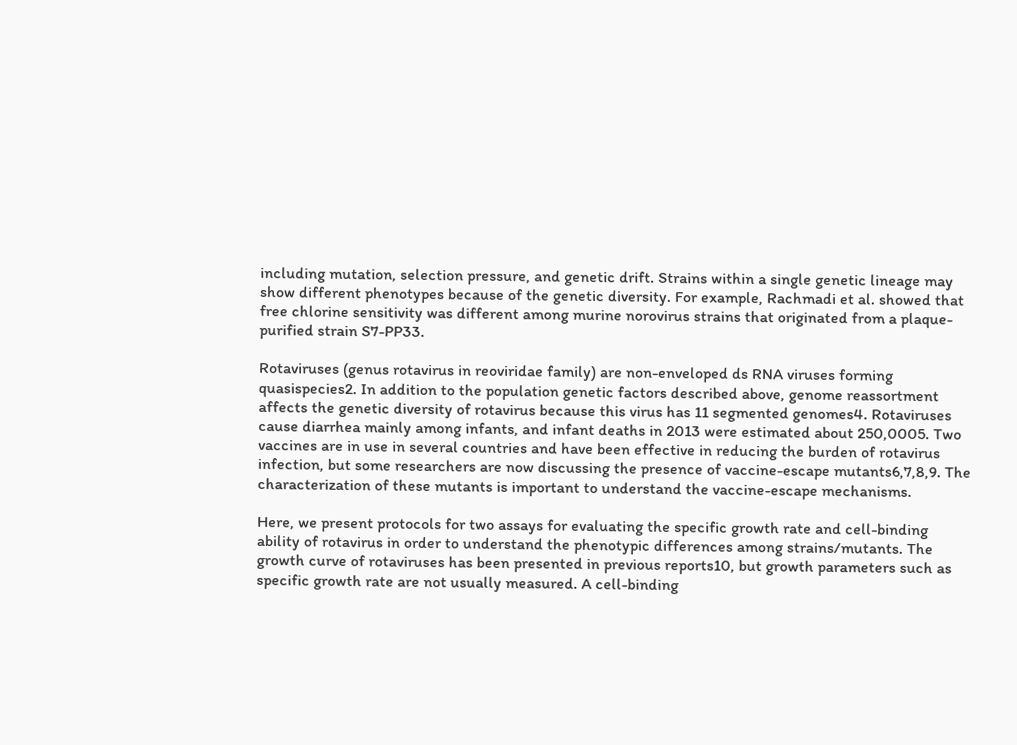including mutation, selection pressure, and genetic drift. Strains within a single genetic lineage may show different phenotypes because of the genetic diversity. For example, Rachmadi et al. showed that free chlorine sensitivity was different among murine norovirus strains that originated from a plaque-purified strain S7-PP33.

Rotaviruses (genus rotavirus in reoviridae family) are non-enveloped ds RNA viruses forming quasispecies2. In addition to the population genetic factors described above, genome reassortment affects the genetic diversity of rotavirus because this virus has 11 segmented genomes4. Rotaviruses cause diarrhea mainly among infants, and infant deaths in 2013 were estimated about 250,0005. Two vaccines are in use in several countries and have been effective in reducing the burden of rotavirus infection, but some researchers are now discussing the presence of vaccine-escape mutants6,7,8,9. The characterization of these mutants is important to understand the vaccine-escape mechanisms.

Here, we present protocols for two assays for evaluating the specific growth rate and cell-binding ability of rotavirus in order to understand the phenotypic differences among strains/mutants. The growth curve of rotaviruses has been presented in previous reports10, but growth parameters such as specific growth rate are not usually measured. A cell-binding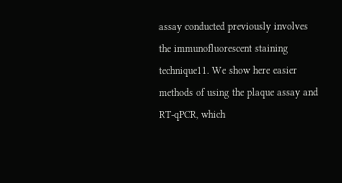assay conducted previously involves the immunofluorescent staining technique11. We show here easier methods of using the plaque assay and RT-qPCR, which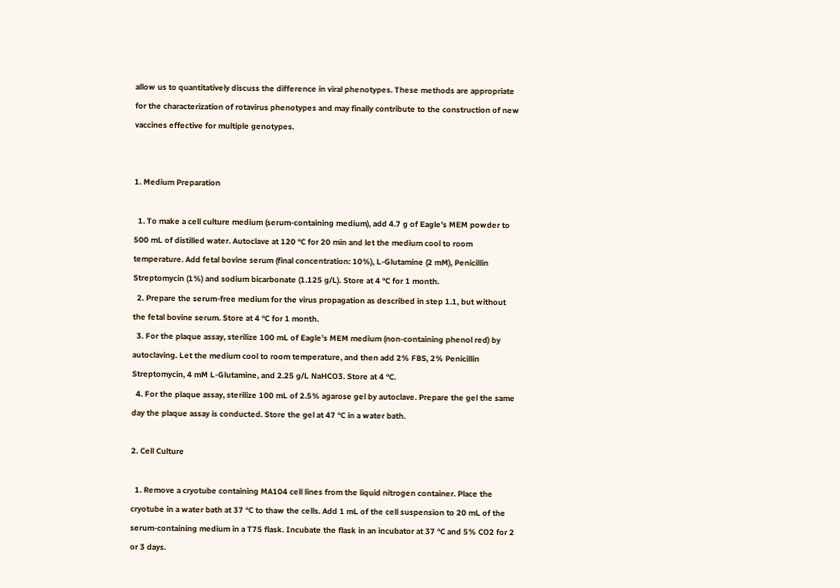allow us to quantitatively discuss the difference in viral phenotypes. These methods are appropriate for the characterization of rotavirus phenotypes and may finally contribute to the construction of new vaccines effective for multiple genotypes.


1. Medium Preparation

  1. To make a cell culture medium (serum-containing medium), add 4.7 g of Eagle’s MEM powder to 500 mL of distilled water. Autoclave at 120 °C for 20 min and let the medium cool to room temperature. Add fetal bovine serum (final concentration: 10%), L-Glutamine (2 mM), Penicillin Streptomycin (1%) and sodium bicarbonate (1.125 g/L). Store at 4 °C for 1 month.
  2. Prepare the serum-free medium for the virus propagation as described in step 1.1, but without the fetal bovine serum. Store at 4 °C for 1 month.
  3. For the plaque assay, sterilize 100 mL of Eagle’s MEM medium (non-containing phenol red) by autoclaving. Let the medium cool to room temperature, and then add 2% FBS, 2% Penicillin Streptomycin, 4 mM L-Glutamine, and 2.25 g/L NaHCO3. Store at 4 °C.
  4. For the plaque assay, sterilize 100 mL of 2.5% agarose gel by autoclave. Prepare the gel the same day the plaque assay is conducted. Store the gel at 47 °C in a water bath.

2. Cell Culture

  1. Remove a cryotube containing MA104 cell lines from the liquid nitrogen container. Place the cryotube in a water bath at 37 °C to thaw the cells. Add 1 mL of the cell suspension to 20 mL of the serum-containing medium in a T75 flask. Incubate the flask in an incubator at 37 °C and 5% CO2 for 2 or 3 days.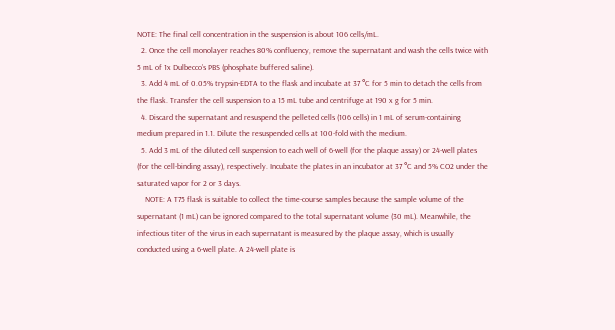NOTE: The final cell concentration in the suspension is about 106 cells/mL.
  2. Once the cell monolayer reaches 80% confluency, remove the supernatant and wash the cells twice with 5 mL of 1x Dulbecco’s PBS (phosphate buffered saline).
  3. Add 4 mL of 0.05% trypsin-EDTA to the flask and incubate at 37 °C for 5 min to detach the cells from the flask. Transfer the cell suspension to a 15 mL tube and centrifuge at 190 x g for 5 min.
  4. Discard the supernatant and resuspend the pelleted cells (106 cells) in 1 mL of serum-containing medium prepared in 1.1. Dilute the resuspended cells at 100-fold with the medium.
  5. Add 3 mL of the diluted cell suspension to each well of 6-well (for the plaque assay) or 24-well plates (for the cell-binding assay), respectively. Incubate the plates in an incubator at 37 °C and 5% CO2 under the saturated vapor for 2 or 3 days.
    NOTE: A T75 flask is suitable to collect the time-course samples because the sample volume of the supernatant (1 mL) can be ignored compared to the total supernatant volume (30 mL). Meanwhile, the infectious titer of the virus in each supernatant is measured by the plaque assay, which is usually conducted using a 6-well plate. A 24-well plate is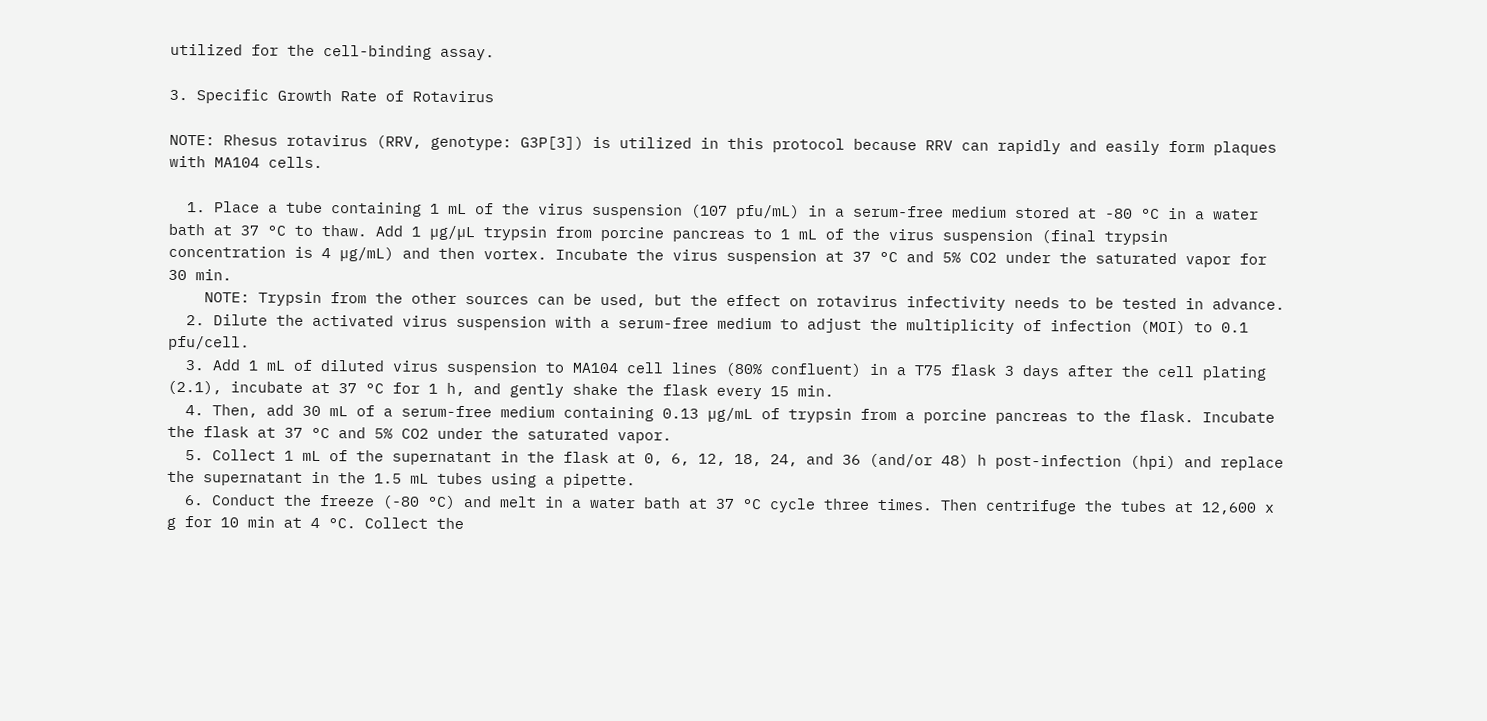utilized for the cell-binding assay.

3. Specific Growth Rate of Rotavirus

NOTE: Rhesus rotavirus (RRV, genotype: G3P[3]) is utilized in this protocol because RRV can rapidly and easily form plaques with MA104 cells.

  1. Place a tube containing 1 mL of the virus suspension (107 pfu/mL) in a serum-free medium stored at -80 °C in a water bath at 37 °C to thaw. Add 1 µg/µL trypsin from porcine pancreas to 1 mL of the virus suspension (final trypsin concentration is 4 µg/mL) and then vortex. Incubate the virus suspension at 37 °C and 5% CO2 under the saturated vapor for 30 min.
    NOTE: Trypsin from the other sources can be used, but the effect on rotavirus infectivity needs to be tested in advance.
  2. Dilute the activated virus suspension with a serum-free medium to adjust the multiplicity of infection (MOI) to 0.1 pfu/cell.
  3. Add 1 mL of diluted virus suspension to MA104 cell lines (80% confluent) in a T75 flask 3 days after the cell plating (2.1), incubate at 37 °C for 1 h, and gently shake the flask every 15 min.
  4. Then, add 30 mL of a serum-free medium containing 0.13 µg/mL of trypsin from a porcine pancreas to the flask. Incubate the flask at 37 °C and 5% CO2 under the saturated vapor.
  5. Collect 1 mL of the supernatant in the flask at 0, 6, 12, 18, 24, and 36 (and/or 48) h post-infection (hpi) and replace the supernatant in the 1.5 mL tubes using a pipette.
  6. Conduct the freeze (-80 °C) and melt in a water bath at 37 °C cycle three times. Then centrifuge the tubes at 12,600 x g for 10 min at 4 °C. Collect the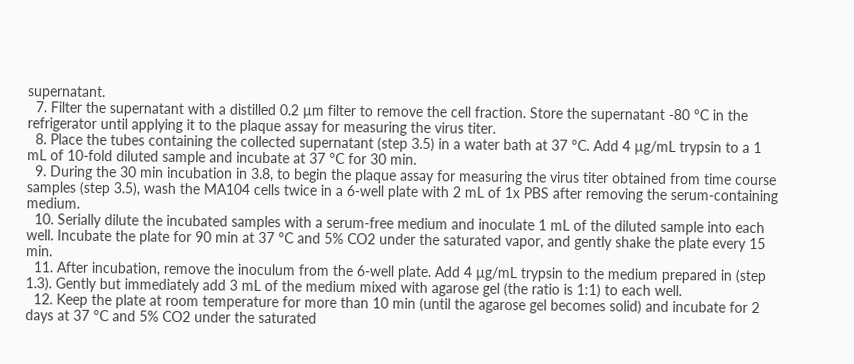supernatant.
  7. Filter the supernatant with a distilled 0.2 µm filter to remove the cell fraction. Store the supernatant -80 °C in the refrigerator until applying it to the plaque assay for measuring the virus titer.
  8. Place the tubes containing the collected supernatant (step 3.5) in a water bath at 37 °C. Add 4 µg/mL trypsin to a 1 mL of 10-fold diluted sample and incubate at 37 °C for 30 min.
  9. During the 30 min incubation in 3.8, to begin the plaque assay for measuring the virus titer obtained from time course samples (step 3.5), wash the MA104 cells twice in a 6-well plate with 2 mL of 1x PBS after removing the serum-containing medium.
  10. Serially dilute the incubated samples with a serum-free medium and inoculate 1 mL of the diluted sample into each well. Incubate the plate for 90 min at 37 °C and 5% CO2 under the saturated vapor, and gently shake the plate every 15 min.
  11. After incubation, remove the inoculum from the 6-well plate. Add 4 µg/mL trypsin to the medium prepared in (step 1.3). Gently but immediately add 3 mL of the medium mixed with agarose gel (the ratio is 1:1) to each well.
  12. Keep the plate at room temperature for more than 10 min (until the agarose gel becomes solid) and incubate for 2 days at 37 °C and 5% CO2 under the saturated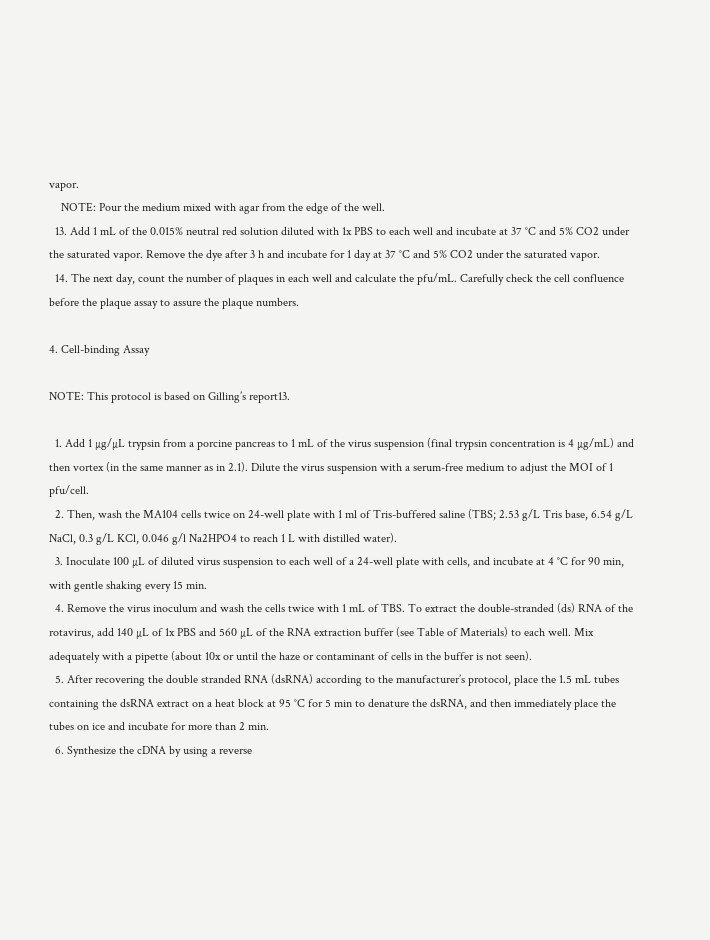vapor.
    NOTE: Pour the medium mixed with agar from the edge of the well.
  13. Add 1 mL of the 0.015% neutral red solution diluted with 1x PBS to each well and incubate at 37 °C and 5% CO2 under the saturated vapor. Remove the dye after 3 h and incubate for 1 day at 37 °C and 5% CO2 under the saturated vapor.
  14. The next day, count the number of plaques in each well and calculate the pfu/mL. Carefully check the cell confluence before the plaque assay to assure the plaque numbers.

4. Cell-binding Assay

NOTE: This protocol is based on Gilling’s report13.

  1. Add 1 µg/µL trypsin from a porcine pancreas to 1 mL of the virus suspension (final trypsin concentration is 4 µg/mL) and then vortex (in the same manner as in 2.1). Dilute the virus suspension with a serum-free medium to adjust the MOI of 1 pfu/cell.
  2. Then, wash the MA104 cells twice on 24-well plate with 1 ml of Tris-buffered saline (TBS; 2.53 g/L Tris base, 6.54 g/L NaCl, 0.3 g/L KCl, 0.046 g/l Na2HPO4 to reach 1 L with distilled water).
  3. Inoculate 100 µL of diluted virus suspension to each well of a 24-well plate with cells, and incubate at 4 °C for 90 min, with gentle shaking every 15 min.
  4. Remove the virus inoculum and wash the cells twice with 1 mL of TBS. To extract the double-stranded (ds) RNA of the rotavirus, add 140 µL of 1x PBS and 560 µL of the RNA extraction buffer (see Table of Materials) to each well. Mix adequately with a pipette (about 10x or until the haze or contaminant of cells in the buffer is not seen).
  5. After recovering the double stranded RNA (dsRNA) according to the manufacturer’s protocol, place the 1.5 mL tubes containing the dsRNA extract on a heat block at 95 °C for 5 min to denature the dsRNA, and then immediately place the tubes on ice and incubate for more than 2 min.
  6. Synthesize the cDNA by using a reverse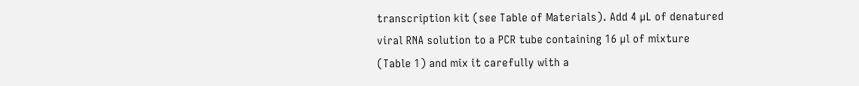transcription kit (see Table of Materials). Add 4 µL of denatured viral RNA solution to a PCR tube containing 16 µl of mixture (Table 1) and mix it carefully with a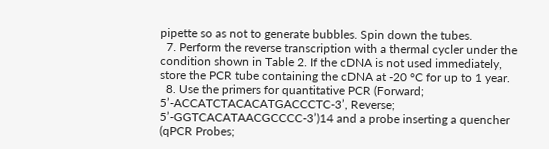pipette so as not to generate bubbles. Spin down the tubes.
  7. Perform the reverse transcription with a thermal cycler under the condition shown in Table 2. If the cDNA is not used immediately, store the PCR tube containing the cDNA at -20 °C for up to 1 year.
  8. Use the primers for quantitative PCR (Forward; 5’-ACCATCTACACATGACCCTC-3’, Reverse; 5’-GGTCACATAACGCCCC-3’)14 and a probe inserting a quencher (qPCR Probes;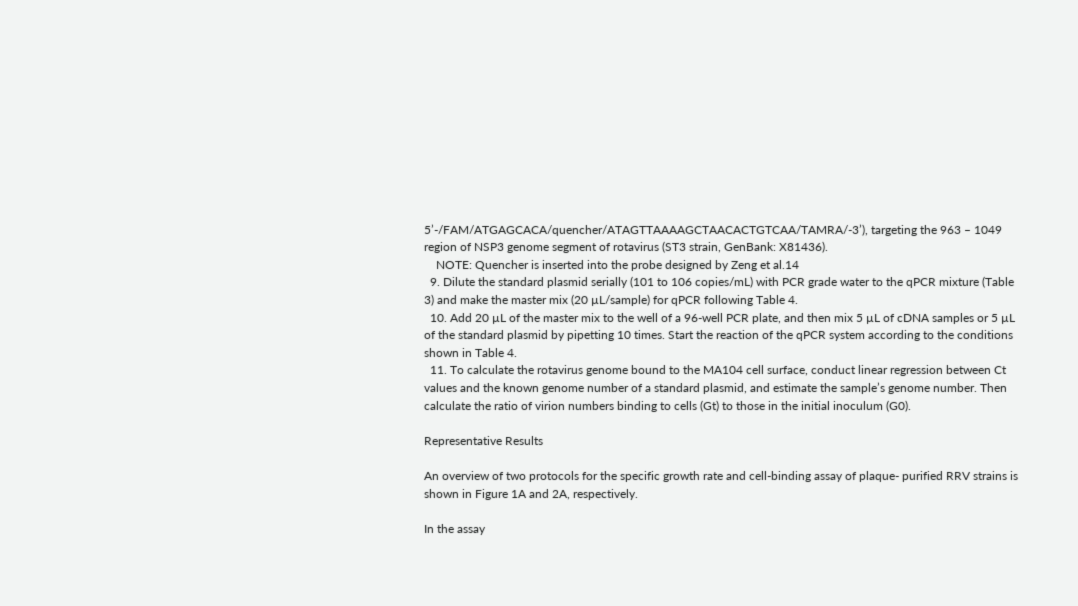5’-/FAM/ATGAGCACA/quencher/ATAGTTAAAAGCTAACACTGTCAA/TAMRA/-3’), targeting the 963 – 1049 region of NSP3 genome segment of rotavirus (ST3 strain, GenBank: X81436).
    NOTE: Quencher is inserted into the probe designed by Zeng et al.14
  9. Dilute the standard plasmid serially (101 to 106 copies/mL) with PCR grade water to the qPCR mixture (Table 3) and make the master mix (20 µL/sample) for qPCR following Table 4.
  10. Add 20 µL of the master mix to the well of a 96-well PCR plate, and then mix 5 µL of cDNA samples or 5 µL of the standard plasmid by pipetting 10 times. Start the reaction of the qPCR system according to the conditions shown in Table 4.
  11. To calculate the rotavirus genome bound to the MA104 cell surface, conduct linear regression between Ct values and the known genome number of a standard plasmid, and estimate the sample’s genome number. Then calculate the ratio of virion numbers binding to cells (Gt) to those in the initial inoculum (G0).

Representative Results

An overview of two protocols for the specific growth rate and cell-binding assay of plaque- purified RRV strains is shown in Figure 1A and 2A, respectively.

In the assay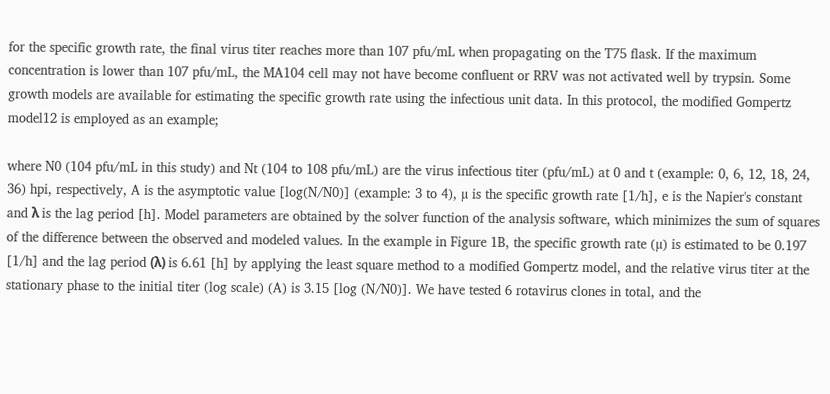for the specific growth rate, the final virus titer reaches more than 107 pfu/mL when propagating on the T75 flask. If the maximum concentration is lower than 107 pfu/mL, the MA104 cell may not have become confluent or RRV was not activated well by trypsin. Some growth models are available for estimating the specific growth rate using the infectious unit data. In this protocol, the modified Gompertz model12 is employed as an example;

where N0 (104 pfu/mL in this study) and Nt (104 to 108 pfu/mL) are the virus infectious titer (pfu/mL) at 0 and t (example: 0, 6, 12, 18, 24, 36) hpi, respectively, A is the asymptotic value [log(N/N0)] (example: 3 to 4), µ is the specific growth rate [1/h], e is the Napier's constant and λ is the lag period [h]. Model parameters are obtained by the solver function of the analysis software, which minimizes the sum of squares of the difference between the observed and modeled values. In the example in Figure 1B, the specific growth rate (µ) is estimated to be 0.197 [1/h] and the lag period (λ) is 6.61 [h] by applying the least square method to a modified Gompertz model, and the relative virus titer at the stationary phase to the initial titer (log scale) (A) is 3.15 [log (N/N0)]. We have tested 6 rotavirus clones in total, and the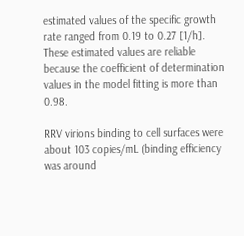estimated values of the specific growth rate ranged from 0.19 to 0.27 [1/h]. These estimated values are reliable because the coefficient of determination values in the model fitting is more than 0.98.

RRV virions binding to cell surfaces were about 103 copies/mL (binding efficiency was around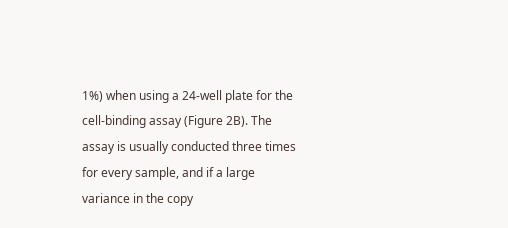1%) when using a 24-well plate for the cell-binding assay (Figure 2B). The assay is usually conducted three times for every sample, and if a large variance in the copy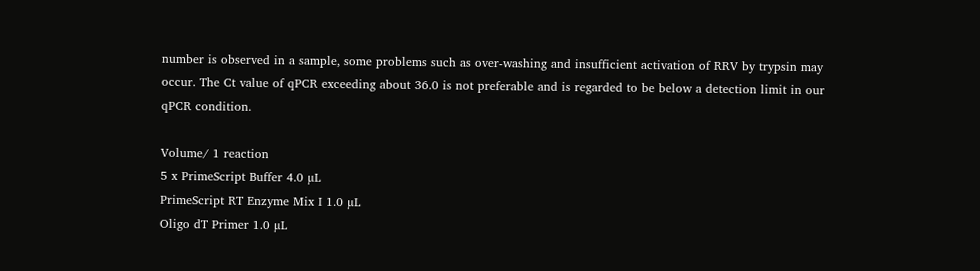number is observed in a sample, some problems such as over-washing and insufficient activation of RRV by trypsin may occur. The Ct value of qPCR exceeding about 36.0 is not preferable and is regarded to be below a detection limit in our qPCR condition.

Volume/ 1 reaction
5 x PrimeScript Buffer 4.0 µL
PrimeScript RT Enzyme Mix I 1.0 µL
Oligo dT Primer 1.0 µL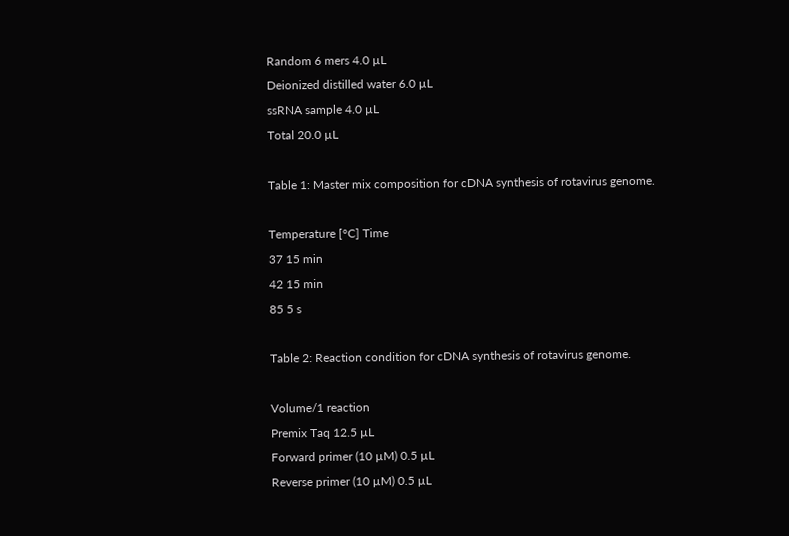Random 6 mers 4.0 µL
Deionized distilled water 6.0 µL
ssRNA sample 4.0 µL
Total 20.0 µL

Table 1: Master mix composition for cDNA synthesis of rotavirus genome.

Temperature [°C] Time
37 15 min
42 15 min
85 5 s

Table 2: Reaction condition for cDNA synthesis of rotavirus genome.

Volume/1 reaction
Premix Taq 12.5 µL
Forward primer (10 µM) 0.5 µL
Reverse primer (10 µM) 0.5 µL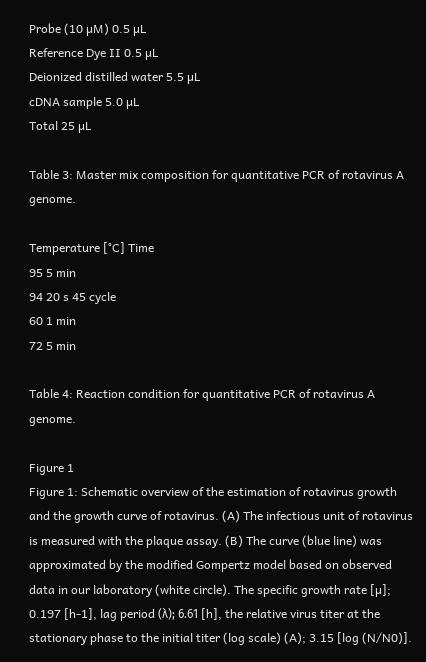Probe (10 µM) 0.5 µL
Reference Dye II 0.5 µL
Deionized distilled water 5.5 µL
cDNA sample 5.0 µL
Total 25 µL

Table 3: Master mix composition for quantitative PCR of rotavirus A genome.

Temperature [°C] Time
95 5 min
94 20 s 45 cycle
60 1 min
72 5 min

Table 4: Reaction condition for quantitative PCR of rotavirus A genome.

Figure 1
Figure 1: Schematic overview of the estimation of rotavirus growth and the growth curve of rotavirus. (A) The infectious unit of rotavirus is measured with the plaque assay. (B) The curve (blue line) was approximated by the modified Gompertz model based on observed data in our laboratory (white circle). The specific growth rate [µ]; 0.197 [h-1], lag period (λ); 6.61 [h], the relative virus titer at the stationary phase to the initial titer (log scale) (A); 3.15 [log (N/N0)].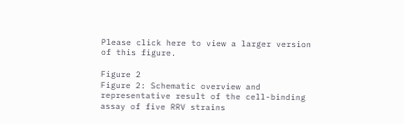Please click here to view a larger version of this figure.

Figure 2
Figure 2: Schematic overview and representative result of the cell-binding assay of five RRV strains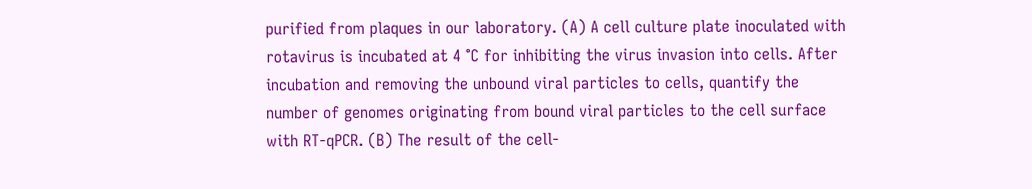purified from plaques in our laboratory. (A) A cell culture plate inoculated with rotavirus is incubated at 4 °C for inhibiting the virus invasion into cells. After incubation and removing the unbound viral particles to cells, quantify the number of genomes originating from bound viral particles to the cell surface with RT-qPCR. (B) The result of the cell-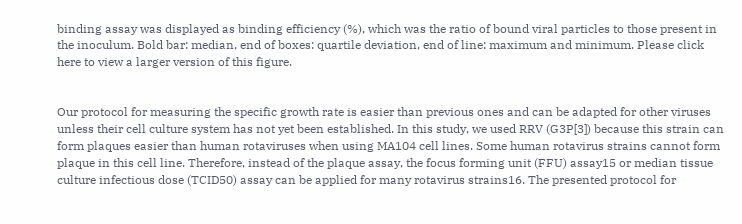binding assay was displayed as binding efficiency (%), which was the ratio of bound viral particles to those present in the inoculum. Bold bar: median, end of boxes: quartile deviation, end of line: maximum and minimum. Please click here to view a larger version of this figure.


Our protocol for measuring the specific growth rate is easier than previous ones and can be adapted for other viruses unless their cell culture system has not yet been established. In this study, we used RRV (G3P[3]) because this strain can form plaques easier than human rotaviruses when using MA104 cell lines. Some human rotavirus strains cannot form plaque in this cell line. Therefore, instead of the plaque assay, the focus forming unit (FFU) assay15 or median tissue culture infectious dose (TCID50) assay can be applied for many rotavirus strains16. The presented protocol for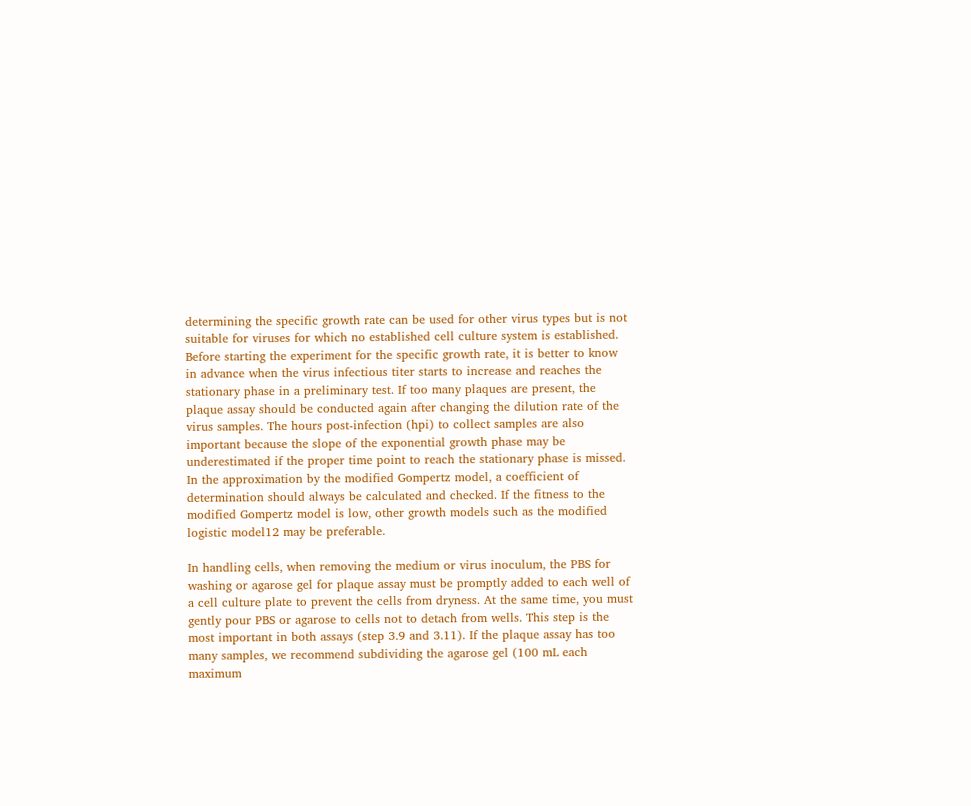determining the specific growth rate can be used for other virus types but is not suitable for viruses for which no established cell culture system is established. Before starting the experiment for the specific growth rate, it is better to know in advance when the virus infectious titer starts to increase and reaches the stationary phase in a preliminary test. If too many plaques are present, the plaque assay should be conducted again after changing the dilution rate of the virus samples. The hours post-infection (hpi) to collect samples are also important because the slope of the exponential growth phase may be underestimated if the proper time point to reach the stationary phase is missed. In the approximation by the modified Gompertz model, a coefficient of determination should always be calculated and checked. If the fitness to the modified Gompertz model is low, other growth models such as the modified logistic model12 may be preferable.

In handling cells, when removing the medium or virus inoculum, the PBS for washing or agarose gel for plaque assay must be promptly added to each well of a cell culture plate to prevent the cells from dryness. At the same time, you must gently pour PBS or agarose to cells not to detach from wells. This step is the most important in both assays (step 3.9 and 3.11). If the plaque assay has too many samples, we recommend subdividing the agarose gel (100 mL each maximum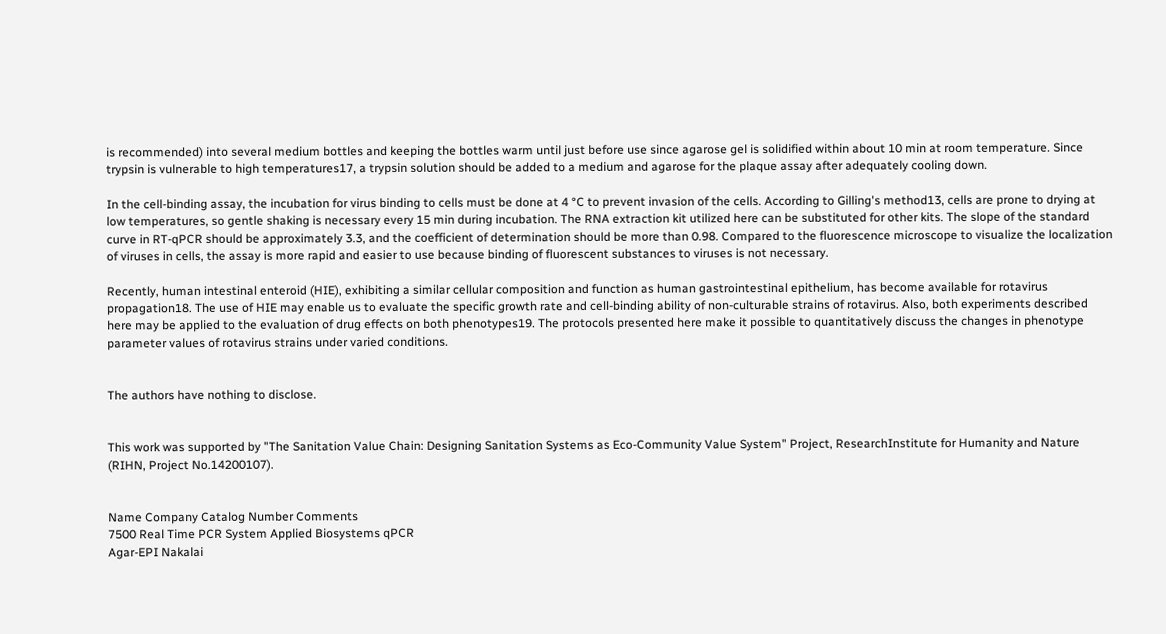is recommended) into several medium bottles and keeping the bottles warm until just before use since agarose gel is solidified within about 10 min at room temperature. Since trypsin is vulnerable to high temperatures17, a trypsin solution should be added to a medium and agarose for the plaque assay after adequately cooling down.

In the cell-binding assay, the incubation for virus binding to cells must be done at 4 °C to prevent invasion of the cells. According to Gilling's method13, cells are prone to drying at low temperatures, so gentle shaking is necessary every 15 min during incubation. The RNA extraction kit utilized here can be substituted for other kits. The slope of the standard curve in RT-qPCR should be approximately 3.3, and the coefficient of determination should be more than 0.98. Compared to the fluorescence microscope to visualize the localization of viruses in cells, the assay is more rapid and easier to use because binding of fluorescent substances to viruses is not necessary.

Recently, human intestinal enteroid (HIE), exhibiting a similar cellular composition and function as human gastrointestinal epithelium, has become available for rotavirus propagation18. The use of HIE may enable us to evaluate the specific growth rate and cell-binding ability of non-culturable strains of rotavirus. Also, both experiments described here may be applied to the evaluation of drug effects on both phenotypes19. The protocols presented here make it possible to quantitatively discuss the changes in phenotype parameter values of rotavirus strains under varied conditions.


The authors have nothing to disclose.


This work was supported by "The Sanitation Value Chain: Designing Sanitation Systems as Eco-Community Value System" Project, ResearchInstitute for Humanity and Nature (RIHN, Project No.14200107).


Name Company Catalog Number Comments
7500 Real Time PCR System Applied Biosystems qPCR
Agar-EPI Nakalai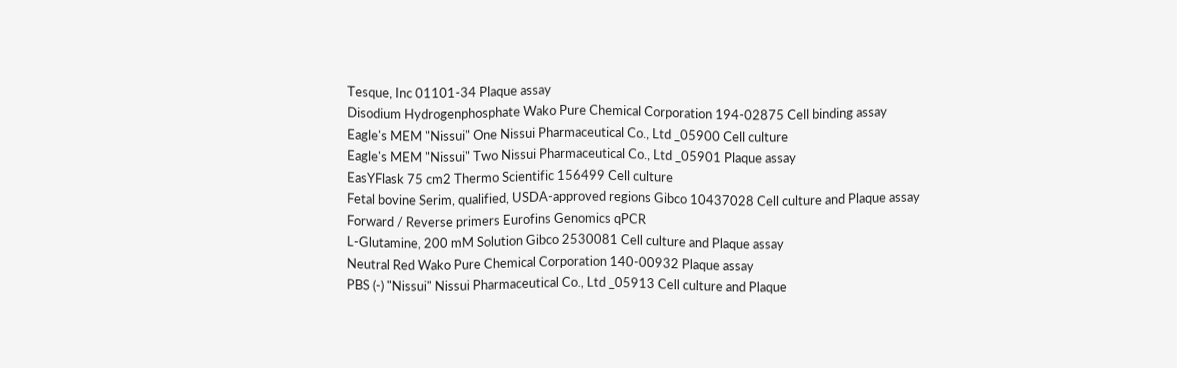Tesque, Inc 01101-34 Plaque assay
Disodium Hydrogenphosphate Wako Pure Chemical Corporation 194-02875 Cell binding assay
Eagle's MEM "Nissui" One Nissui Pharmaceutical Co., Ltd _05900 Cell culture
Eagle's MEM "Nissui" Two Nissui Pharmaceutical Co., Ltd _05901 Plaque assay
EasYFlask 75 cm2 Thermo Scientific 156499 Cell culture
Fetal bovine Serim, qualified, USDA-approved regions Gibco 10437028 Cell culture and Plaque assay
Forward / Reverse primers Eurofins Genomics qPCR
L-Glutamine, 200 mM Solution Gibco 2530081 Cell culture and Plaque assay
Neutral Red Wako Pure Chemical Corporation 140-00932 Plaque assay
PBS (-) "Nissui" Nissui Pharmaceutical Co., Ltd _05913 Cell culture and Plaque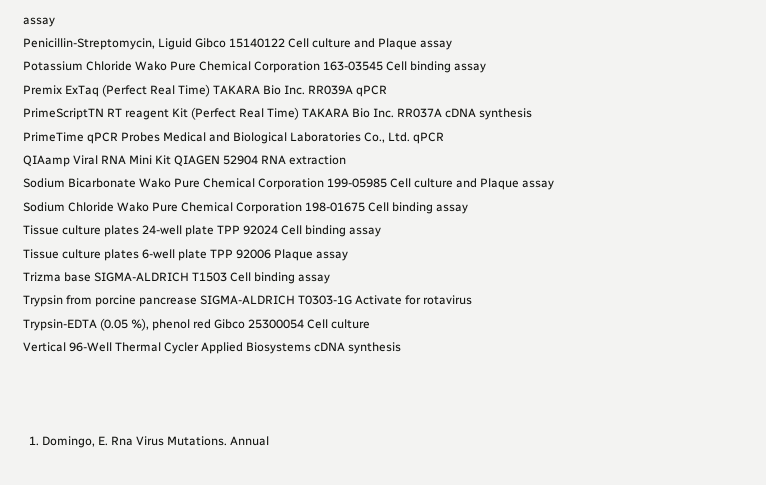assay
Penicillin-Streptomycin, Liguid Gibco 15140122 Cell culture and Plaque assay
Potassium Chloride Wako Pure Chemical Corporation 163-03545 Cell binding assay
Premix ExTaq (Perfect Real Time) TAKARA Bio Inc. RR039A qPCR
PrimeScriptTN RT reagent Kit (Perfect Real Time) TAKARA Bio Inc. RR037A cDNA synthesis
PrimeTime qPCR Probes Medical and Biological Laboratories Co., Ltd. qPCR
QIAamp Viral RNA Mini Kit QIAGEN 52904 RNA extraction
Sodium Bicarbonate Wako Pure Chemical Corporation 199-05985 Cell culture and Plaque assay
Sodium Chloride Wako Pure Chemical Corporation 198-01675 Cell binding assay
Tissue culture plates 24-well plate TPP 92024 Cell binding assay
Tissue culture plates 6-well plate TPP 92006 Plaque assay
Trizma base SIGMA-ALDRICH T1503 Cell binding assay
Trypsin from porcine pancrease SIGMA-ALDRICH T0303-1G Activate for rotavirus
Trypsin-EDTA (0.05 %), phenol red Gibco 25300054 Cell culture
Vertical 96-Well Thermal Cycler Applied Biosystems cDNA synthesis



  1. Domingo, E. Rna Virus Mutations. Annual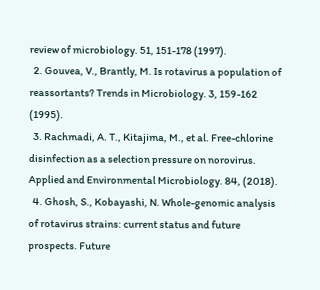review of microbiology. 51, 151-178 (1997).
  2. Gouvea, V., Brantly, M. Is rotavirus a population of reassortants? Trends in Microbiology. 3, 159-162 (1995).
  3. Rachmadi, A. T., Kitajima, M., et al. Free-chlorine disinfection as a selection pressure on norovirus. Applied and Environmental Microbiology. 84, (2018).
  4. Ghosh, S., Kobayashi, N. Whole-genomic analysis of rotavirus strains: current status and future prospects. Future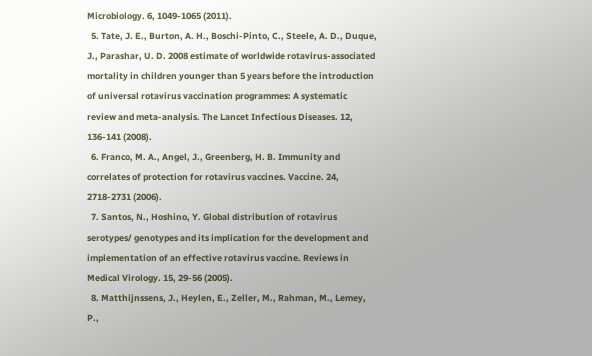Microbiology. 6, 1049-1065 (2011).
  5. Tate, J. E., Burton, A. H., Boschi-Pinto, C., Steele, A. D., Duque, J., Parashar, U. D. 2008 estimate of worldwide rotavirus-associated mortality in children younger than 5 years before the introduction of universal rotavirus vaccination programmes: A systematic review and meta-analysis. The Lancet Infectious Diseases. 12, 136-141 (2008).
  6. Franco, M. A., Angel, J., Greenberg, H. B. Immunity and correlates of protection for rotavirus vaccines. Vaccine. 24, 2718-2731 (2006).
  7. Santos, N., Hoshino, Y. Global distribution of rotavirus serotypes/ genotypes and its implication for the development and implementation of an effective rotavirus vaccine. Reviews in Medical Virology. 15, 29-56 (2005).
  8. Matthijnssens, J., Heylen, E., Zeller, M., Rahman, M., Lemey, P.,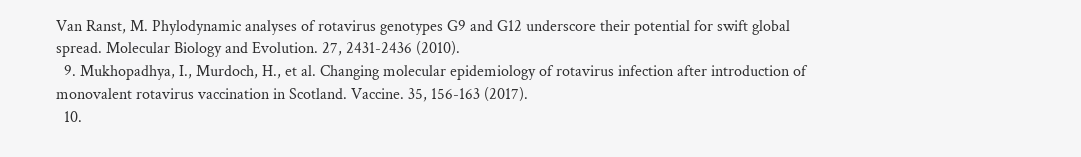Van Ranst, M. Phylodynamic analyses of rotavirus genotypes G9 and G12 underscore their potential for swift global spread. Molecular Biology and Evolution. 27, 2431-2436 (2010).
  9. Mukhopadhya, I., Murdoch, H., et al. Changing molecular epidemiology of rotavirus infection after introduction of monovalent rotavirus vaccination in Scotland. Vaccine. 35, 156-163 (2017).
  10.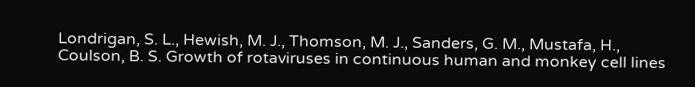Londrigan, S. L., Hewish, M. J., Thomson, M. J., Sanders, G. M., Mustafa, H., Coulson, B. S. Growth of rotaviruses in continuous human and monkey cell lines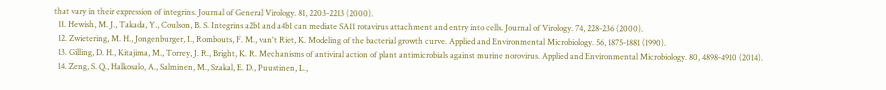that vary in their expression of integrins. Journal of General Virology. 81, 2203-2213 (2000).
  11. Hewish, M. J., Takada, Y., Coulson, B. S. Integrins a2b1 and a4b1 can mediate SA11 rotavirus attachment and entry into cells. Journal of Virology. 74, 228-236 (2000).
  12. Zwietering, M. H., Jongenburger, I., Rombouts, F. M., van't Riet, K. Modeling of the bacterial growth curve. Applied and Environmental Microbiology. 56, 1875-1881 (1990).
  13. Gilling, D. H., Kitajima, M., Torrey, J. R., Bright, K. R. Mechanisms of antiviral action of plant antimicrobials against murine norovirus. Applied and Environmental Microbiology. 80, 4898-4910 (2014).
  14. Zeng, S. Q., Halkosalo, A., Salminen, M., Szakal, E. D., Puustinen, L.,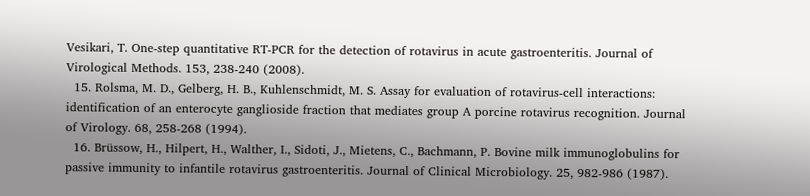Vesikari, T. One-step quantitative RT-PCR for the detection of rotavirus in acute gastroenteritis. Journal of Virological Methods. 153, 238-240 (2008).
  15. Rolsma, M. D., Gelberg, H. B., Kuhlenschmidt, M. S. Assay for evaluation of rotavirus-cell interactions: identification of an enterocyte ganglioside fraction that mediates group A porcine rotavirus recognition. Journal of Virology. 68, 258-268 (1994).
  16. Brüssow, H., Hilpert, H., Walther, I., Sidoti, J., Mietens, C., Bachmann, P. Bovine milk immunoglobulins for passive immunity to infantile rotavirus gastroenteritis. Journal of Clinical Microbiology. 25, 982-986 (1987).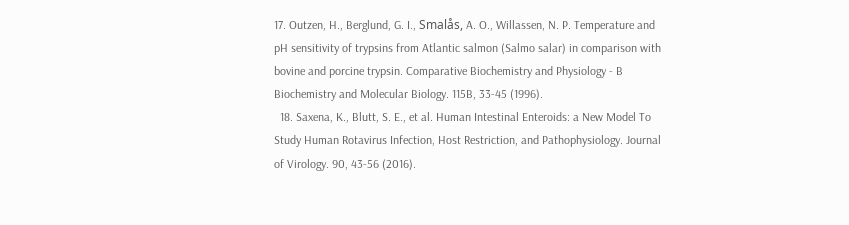17. Outzen, H., Berglund, G. I., Smalås, A. O., Willassen, N. P. Temperature and pH sensitivity of trypsins from Atlantic salmon (Salmo salar) in comparison with bovine and porcine trypsin. Comparative Biochemistry and Physiology - B Biochemistry and Molecular Biology. 115B, 33-45 (1996).
  18. Saxena, K., Blutt, S. E., et al. Human Intestinal Enteroids: a New Model To Study Human Rotavirus Infection, Host Restriction, and Pathophysiology. Journal of Virology. 90, 43-56 (2016).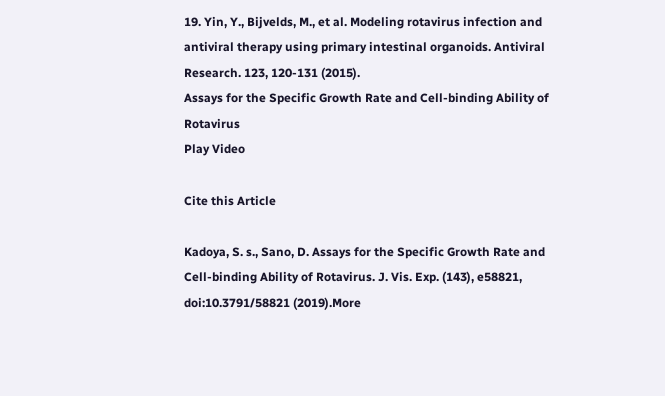19. Yin, Y., Bijvelds, M., et al. Modeling rotavirus infection and antiviral therapy using primary intestinal organoids. Antiviral Research. 123, 120-131 (2015).
Assays for the Specific Growth Rate and Cell-binding Ability of Rotavirus
Play Video

Cite this Article

Kadoya, S. s., Sano, D. Assays for the Specific Growth Rate and Cell-binding Ability of Rotavirus. J. Vis. Exp. (143), e58821, doi:10.3791/58821 (2019).More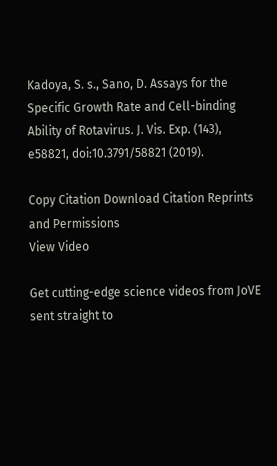Kadoya, S. s., Sano, D. Assays for the Specific Growth Rate and Cell-binding Ability of Rotavirus. J. Vis. Exp. (143), e58821, doi:10.3791/58821 (2019).

Copy Citation Download Citation Reprints and Permissions
View Video

Get cutting-edge science videos from JoVE sent straight to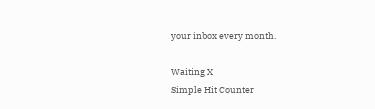your inbox every month.

Waiting X
Simple Hit Counter